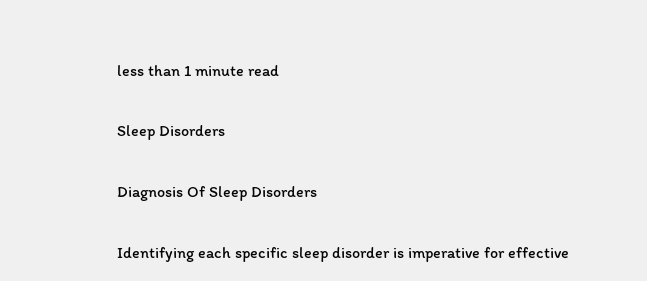less than 1 minute read

Sleep Disorders

Diagnosis Of Sleep Disorders

Identifying each specific sleep disorder is imperative for effective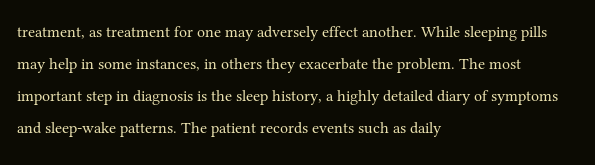treatment, as treatment for one may adversely effect another. While sleeping pills may help in some instances, in others they exacerbate the problem. The most important step in diagnosis is the sleep history, a highly detailed diary of symptoms and sleep-wake patterns. The patient records events such as daily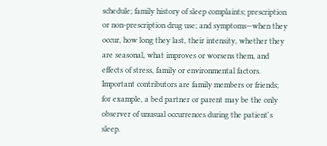schedule; family history of sleep complaints; prescription or non-prescription drug use; and symptoms—when they occur, how long they last, their intensity, whether they are seasonal, what improves or worsens them, and effects of stress, family or environmental factors. Important contributors are family members or friends; for example, a bed partner or parent may be the only observer of unusual occurrences during the patient's sleep.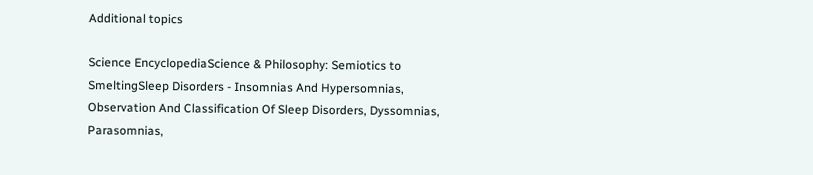Additional topics

Science EncyclopediaScience & Philosophy: Semiotics to SmeltingSleep Disorders - Insomnias And Hypersomnias, Observation And Classification Of Sleep Disorders, Dyssomnias, Parasomnias,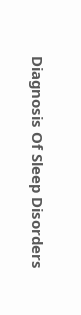Diagnosis Of Sleep Disorders